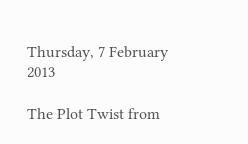Thursday, 7 February 2013

The Plot Twist from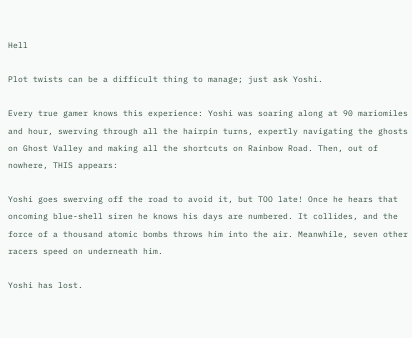Hell

Plot twists can be a difficult thing to manage; just ask Yoshi.

Every true gamer knows this experience: Yoshi was soaring along at 90 mariomiles and hour, swerving through all the hairpin turns, expertly navigating the ghosts on Ghost Valley and making all the shortcuts on Rainbow Road. Then, out of nowhere, THIS appears:

Yoshi goes swerving off the road to avoid it, but TOO late! Once he hears that oncoming blue-shell siren he knows his days are numbered. It collides, and the force of a thousand atomic bombs throws him into the air. Meanwhile, seven other racers speed on underneath him.

Yoshi has lost.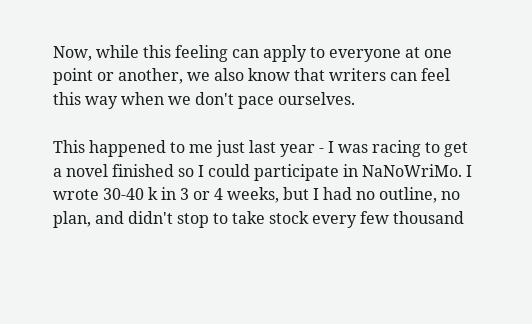Now, while this feeling can apply to everyone at one point or another, we also know that writers can feel this way when we don't pace ourselves.

This happened to me just last year - I was racing to get a novel finished so I could participate in NaNoWriMo. I wrote 30-40 k in 3 or 4 weeks, but I had no outline, no plan, and didn't stop to take stock every few thousand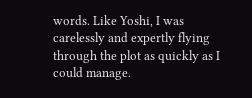words. Like Yoshi, I was carelessly and expertly flying through the plot as quickly as I could manage.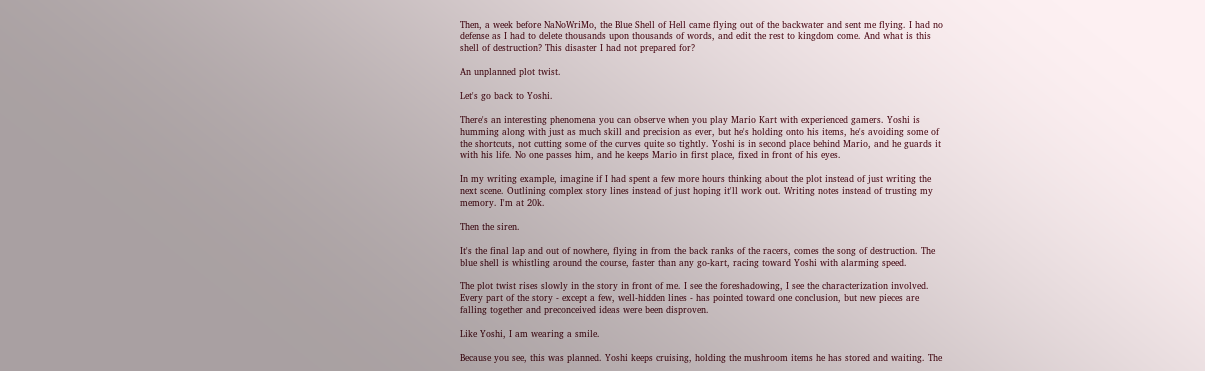Then, a week before NaNoWriMo, the Blue Shell of Hell came flying out of the backwater and sent me flying. I had no defense as I had to delete thousands upon thousands of words, and edit the rest to kingdom come. And what is this shell of destruction? This disaster I had not prepared for?

An unplanned plot twist.

Let's go back to Yoshi.

There's an interesting phenomena you can observe when you play Mario Kart with experienced gamers. Yoshi is humming along with just as much skill and precision as ever, but he's holding onto his items, he's avoiding some of the shortcuts, not cutting some of the curves quite so tightly. Yoshi is in second place behind Mario, and he guards it with his life. No one passes him, and he keeps Mario in first place, fixed in front of his eyes.

In my writing example, imagine if I had spent a few more hours thinking about the plot instead of just writing the next scene. Outlining complex story lines instead of just hoping it'll work out. Writing notes instead of trusting my memory. I'm at 20k.

Then the siren.

It's the final lap and out of nowhere, flying in from the back ranks of the racers, comes the song of destruction. The blue shell is whistling around the course, faster than any go-kart, racing toward Yoshi with alarming speed.

The plot twist rises slowly in the story in front of me. I see the foreshadowing, I see the characterization involved. Every part of the story - except a few, well-hidden lines - has pointed toward one conclusion, but new pieces are falling together and preconceived ideas were been disproven.

Like Yoshi, I am wearing a smile.

Because you see, this was planned. Yoshi keeps cruising, holding the mushroom items he has stored and waiting. The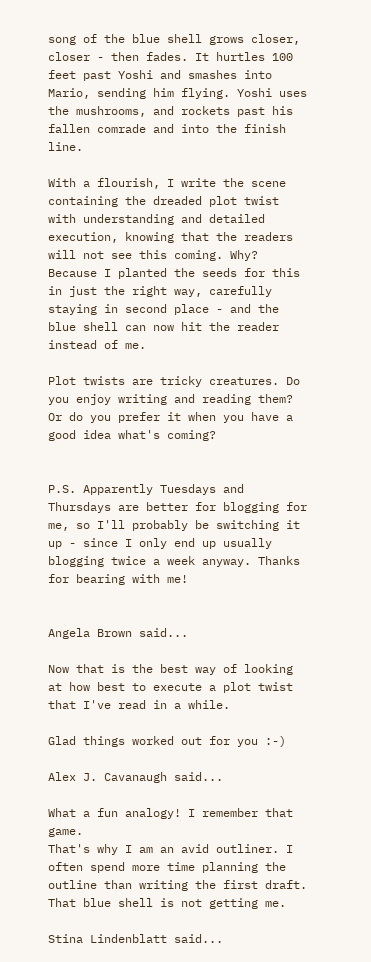song of the blue shell grows closer, closer - then fades. It hurtles 100 feet past Yoshi and smashes into Mario, sending him flying. Yoshi uses the mushrooms, and rockets past his fallen comrade and into the finish line.

With a flourish, I write the scene containing the dreaded plot twist with understanding and detailed execution, knowing that the readers will not see this coming. Why? Because I planted the seeds for this in just the right way, carefully staying in second place - and the blue shell can now hit the reader instead of me.

Plot twists are tricky creatures. Do you enjoy writing and reading them? Or do you prefer it when you have a good idea what's coming?


P.S. Apparently Tuesdays and Thursdays are better for blogging for me, so I'll probably be switching it up - since I only end up usually blogging twice a week anyway. Thanks for bearing with me!


Angela Brown said...

Now that is the best way of looking at how best to execute a plot twist that I've read in a while.

Glad things worked out for you :-)

Alex J. Cavanaugh said...

What a fun analogy! I remember that game.
That's why I am an avid outliner. I often spend more time planning the outline than writing the first draft. That blue shell is not getting me.

Stina Lindenblatt said...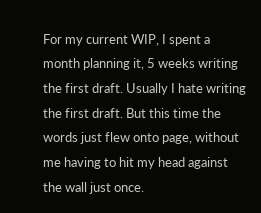For my current WIP, I spent a month planning it, 5 weeks writing the first draft. Usually I hate writing the first draft. But this time the words just flew onto page, without me having to hit my head against the wall just once.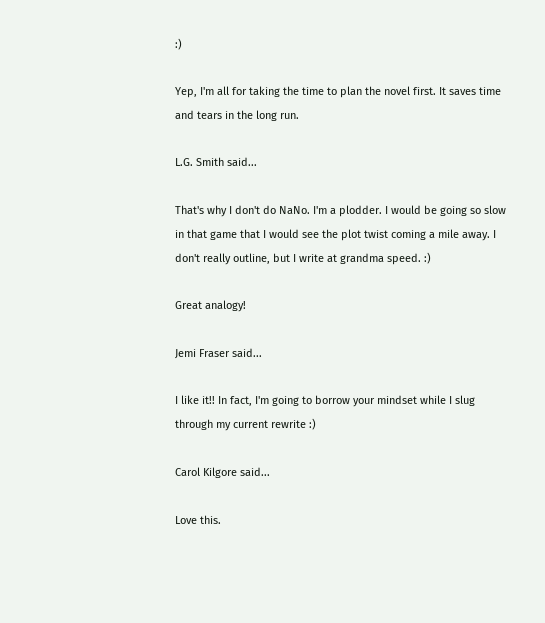:)

Yep, I'm all for taking the time to plan the novel first. It saves time and tears in the long run.

L.G. Smith said...

That's why I don't do NaNo. I'm a plodder. I would be going so slow in that game that I would see the plot twist coming a mile away. I don't really outline, but I write at grandma speed. :)

Great analogy!

Jemi Fraser said...

I like it!! In fact, I'm going to borrow your mindset while I slug through my current rewrite :)

Carol Kilgore said...

Love this.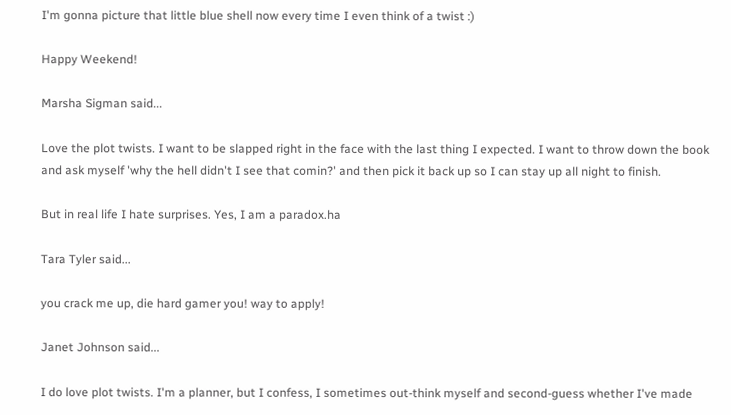I'm gonna picture that little blue shell now every time I even think of a twist :)

Happy Weekend!

Marsha Sigman said...

Love the plot twists. I want to be slapped right in the face with the last thing I expected. I want to throw down the book and ask myself 'why the hell didn't I see that comin?' and then pick it back up so I can stay up all night to finish.

But in real life I hate surprises. Yes, I am a paradox.ha

Tara Tyler said...

you crack me up, die hard gamer you! way to apply!

Janet Johnson said...

I do love plot twists. I'm a planner, but I confess, I sometimes out-think myself and second-guess whether I've made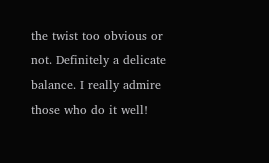the twist too obvious or not. Definitely a delicate balance. I really admire those who do it well!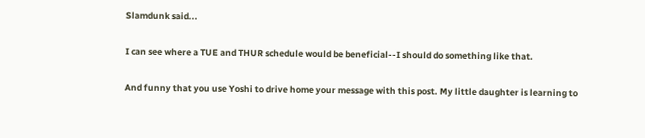Slamdunk said...

I can see where a TUE and THUR schedule would be beneficial--I should do something like that.

And funny that you use Yoshi to drive home your message with this post. My little daughter is learning to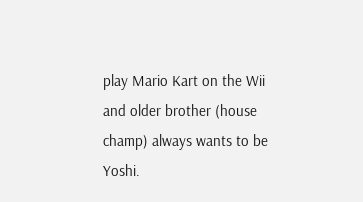play Mario Kart on the Wii and older brother (house champ) always wants to be Yoshi.